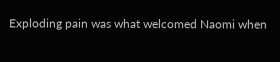Exploding pain was what welcomed Naomi when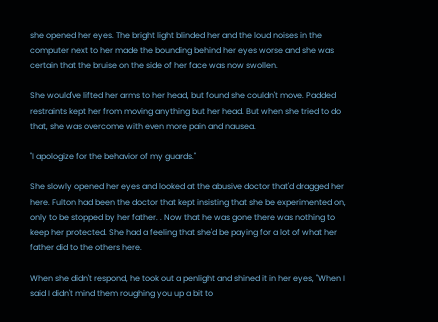she opened her eyes. The bright light blinded her and the loud noises in the computer next to her made the bounding behind her eyes worse and she was certain that the bruise on the side of her face was now swollen.

She would've lifted her arms to her head, but found she couldn't move. Padded restraints kept her from moving anything but her head. But when she tried to do that, she was overcome with even more pain and nausea.

"I apologize for the behavior of my guards."

She slowly opened her eyes and looked at the abusive doctor that'd dragged her here. Fulton had been the doctor that kept insisting that she be experimented on, only to be stopped by her father. . Now that he was gone there was nothing to keep her protected. She had a feeling that she'd be paying for a lot of what her father did to the others here.

When she didn't respond, he took out a penlight and shined it in her eyes, "When I said I didn't mind them roughing you up a bit to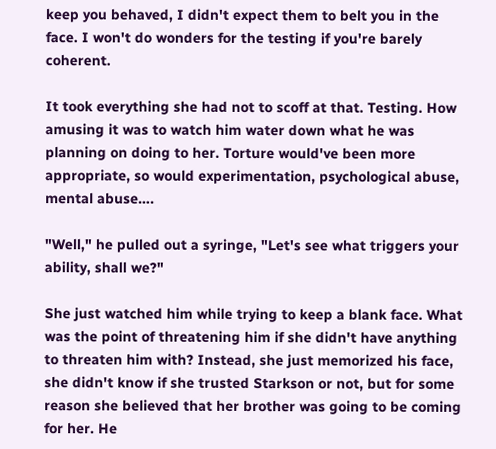keep you behaved, I didn't expect them to belt you in the face. I won't do wonders for the testing if you're barely coherent.

It took everything she had not to scoff at that. Testing. How amusing it was to watch him water down what he was planning on doing to her. Torture would've been more appropriate, so would experimentation, psychological abuse, mental abuse….

"Well," he pulled out a syringe, "Let's see what triggers your ability, shall we?"

She just watched him while trying to keep a blank face. What was the point of threatening him if she didn't have anything to threaten him with? Instead, she just memorized his face, she didn't know if she trusted Starkson or not, but for some reason she believed that her brother was going to be coming for her. He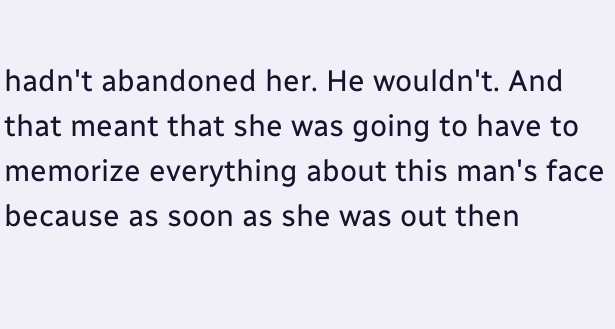hadn't abandoned her. He wouldn't. And that meant that she was going to have to memorize everything about this man's face because as soon as she was out then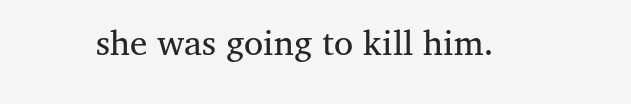she was going to kill him.